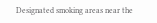Designated smoking areas near the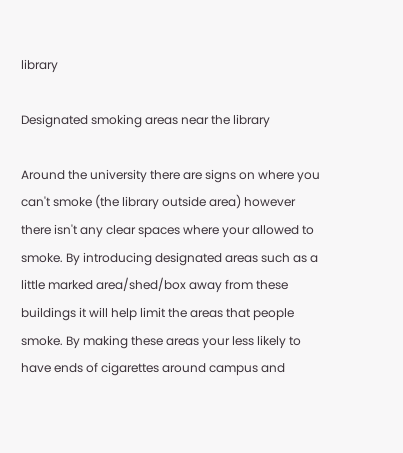library

Designated smoking areas near the library

Around the university there are signs on where you can't smoke (the library outside area) however there isn't any clear spaces where your allowed to smoke. By introducing designated areas such as a little marked area/shed/box away from these buildings it will help limit the areas that people smoke. By making these areas your less likely to have ends of cigarettes around campus and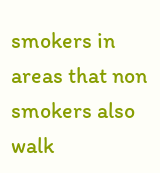smokers in areas that non smokers also walk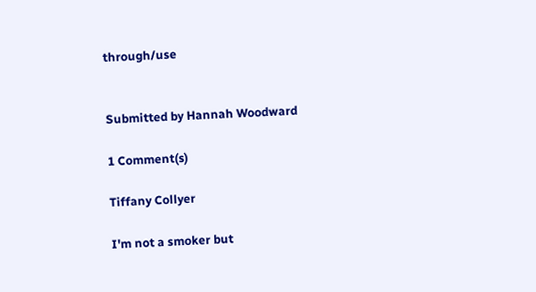through/use


Submitted by Hannah Woodward

1 Comment(s)

Tiffany Collyer

I'm not a smoker but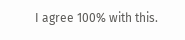I agree 100% with this.